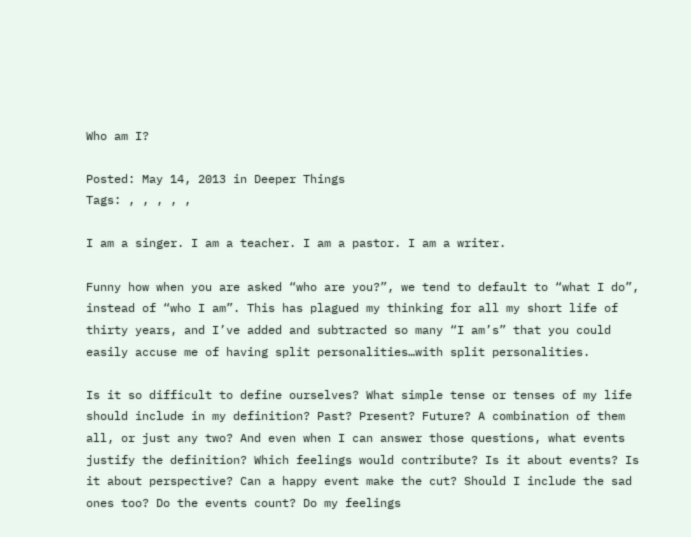Who am I?

Posted: May 14, 2013 in Deeper Things
Tags: , , , , ,

I am a singer. I am a teacher. I am a pastor. I am a writer.

Funny how when you are asked “who are you?”, we tend to default to “what I do”, instead of “who I am”. This has plagued my thinking for all my short life of thirty years, and I’ve added and subtracted so many “I am’s” that you could easily accuse me of having split personalities…with split personalities.

Is it so difficult to define ourselves? What simple tense or tenses of my life should include in my definition? Past? Present? Future? A combination of them all, or just any two? And even when I can answer those questions, what events justify the definition? Which feelings would contribute? Is it about events? Is it about perspective? Can a happy event make the cut? Should I include the sad ones too? Do the events count? Do my feelings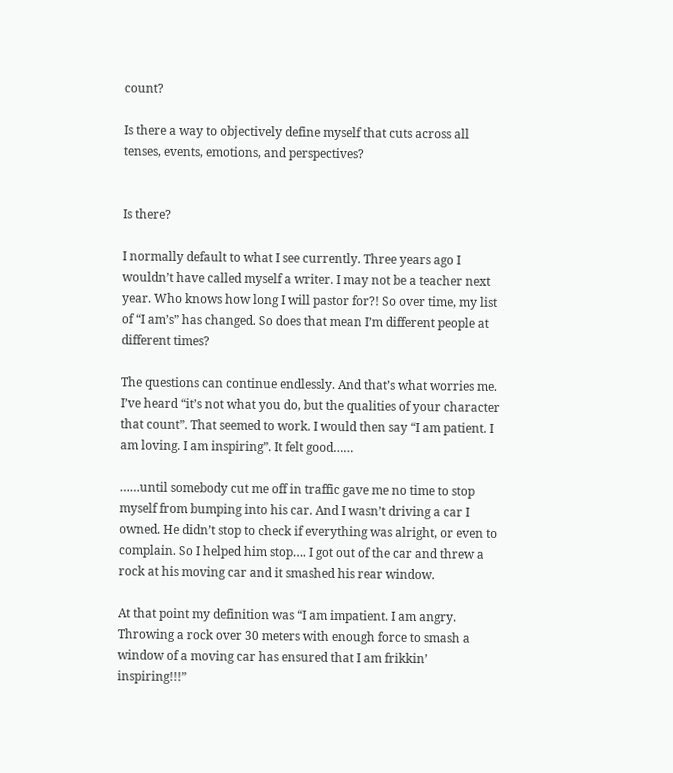count?

Is there a way to objectively define myself that cuts across all tenses, events, emotions, and perspectives?


Is there?

I normally default to what I see currently. Three years ago I wouldn’t have called myself a writer. I may not be a teacher next year. Who knows how long I will pastor for?! So over time, my list of “I am’s” has changed. So does that mean I’m different people at different times?

The questions can continue endlessly. And that’s what worries me. I’ve heard “it’s not what you do, but the qualities of your character that count”. That seemed to work. I would then say “I am patient. I am loving. I am inspiring”. It felt good……

……until somebody cut me off in traffic gave me no time to stop myself from bumping into his car. And I wasn’t driving a car I owned. He didn’t stop to check if everything was alright, or even to complain. So I helped him stop…. I got out of the car and threw a rock at his moving car and it smashed his rear window.

At that point my definition was “I am impatient. I am angry. Throwing a rock over 30 meters with enough force to smash a window of a moving car has ensured that I am frikkin’ inspiring!!!”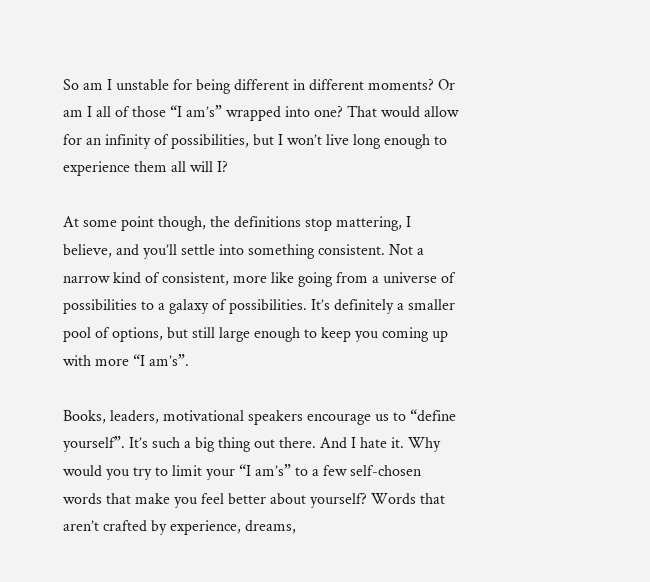So am I unstable for being different in different moments? Or am I all of those “I am’s” wrapped into one? That would allow for an infinity of possibilities, but I won’t live long enough to experience them all will I?

At some point though, the definitions stop mattering, I believe, and you’ll settle into something consistent. Not a narrow kind of consistent, more like going from a universe of possibilities to a galaxy of possibilities. It’s definitely a smaller pool of options, but still large enough to keep you coming up with more “I am’s”.

Books, leaders, motivational speakers encourage us to “define yourself”. It’s such a big thing out there. And I hate it. Why would you try to limit your “I am’s” to a few self-chosen words that make you feel better about yourself? Words that aren’t crafted by experience, dreams,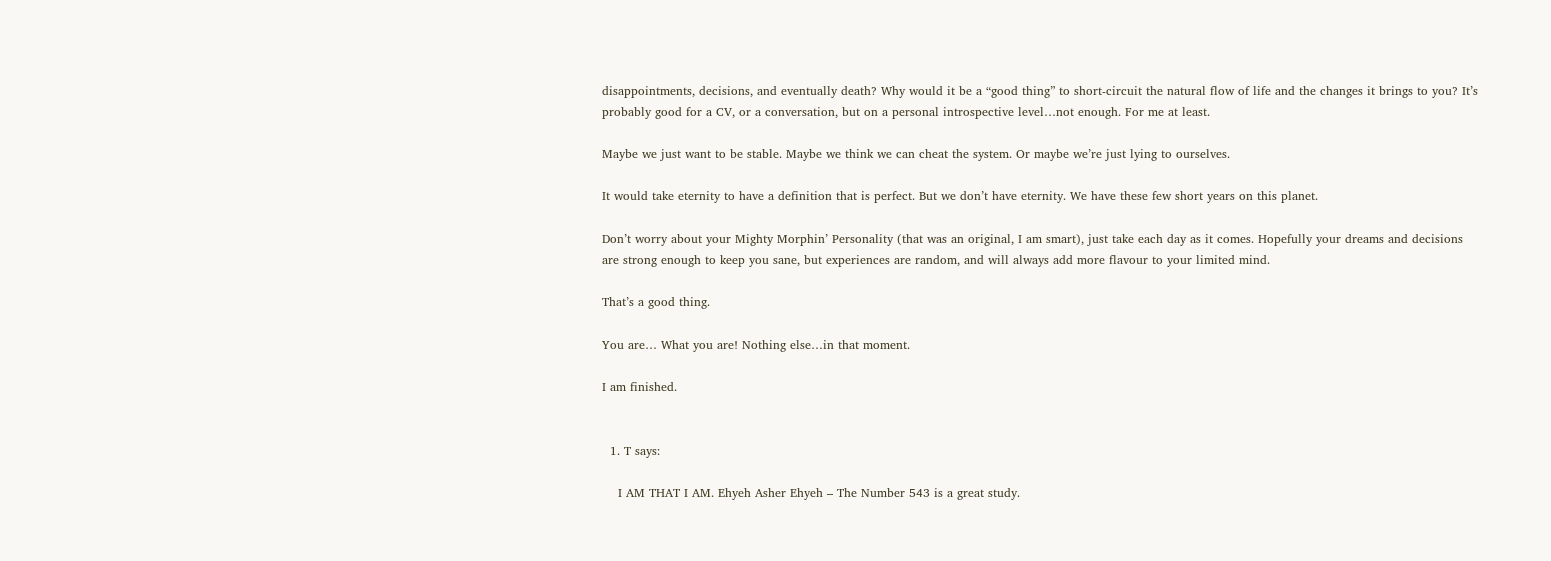disappointments, decisions, and eventually death? Why would it be a “good thing” to short-circuit the natural flow of life and the changes it brings to you? It’s probably good for a CV, or a conversation, but on a personal introspective level…not enough. For me at least.

Maybe we just want to be stable. Maybe we think we can cheat the system. Or maybe we’re just lying to ourselves.

It would take eternity to have a definition that is perfect. But we don’t have eternity. We have these few short years on this planet.

Don’t worry about your Mighty Morphin’ Personality (that was an original, I am smart), just take each day as it comes. Hopefully your dreams and decisions are strong enough to keep you sane, but experiences are random, and will always add more flavour to your limited mind.

That’s a good thing.

You are… What you are! Nothing else…in that moment.

I am finished.


  1. T says:

    I AM THAT I AM. Ehyeh Asher Ehyeh – The Number 543 is a great study.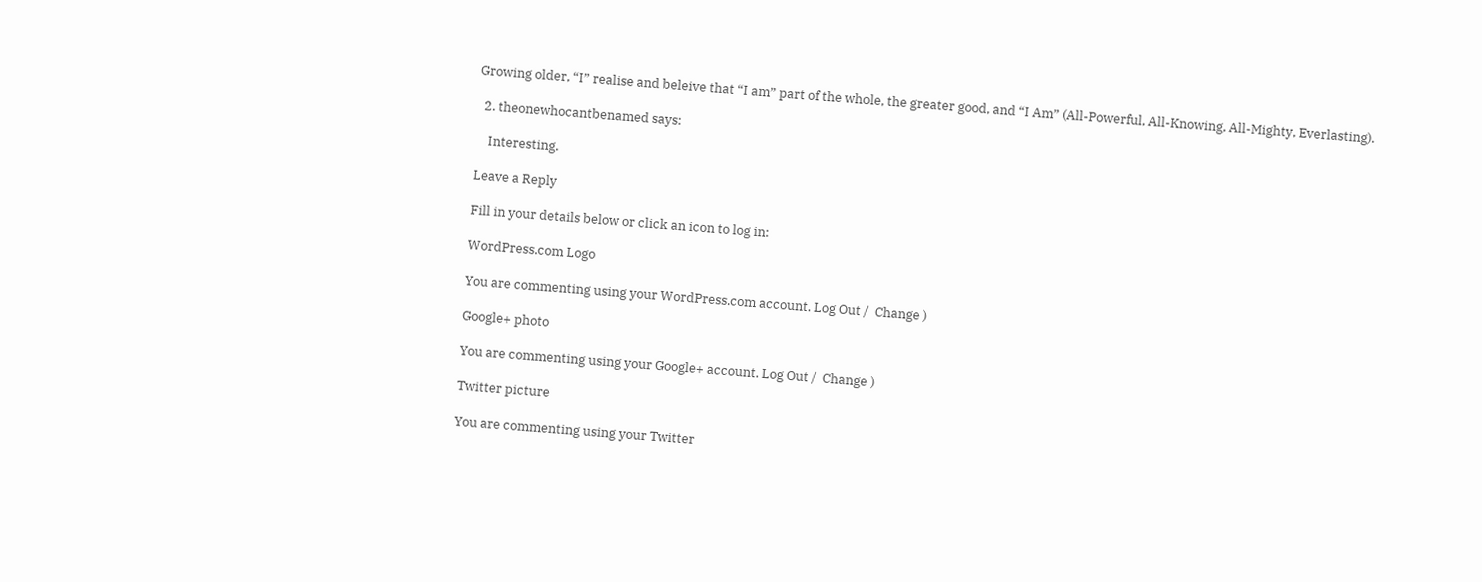Growing older, “I” realise and beleive that “I am” part of the whole, the greater good, and “I Am” (All-Powerful, All-Knowing, All-Mighty, Everlasting).

  2. theonewhocantbenamed says:

    Interesting.

Leave a Reply

Fill in your details below or click an icon to log in:

WordPress.com Logo

You are commenting using your WordPress.com account. Log Out /  Change )

Google+ photo

You are commenting using your Google+ account. Log Out /  Change )

Twitter picture

You are commenting using your Twitter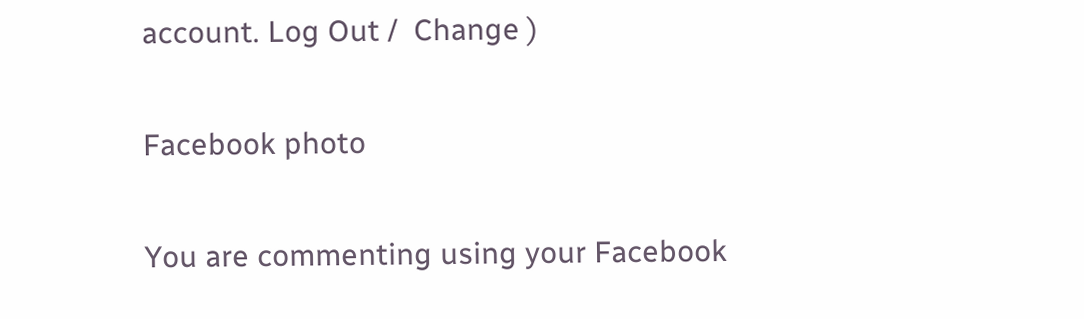account. Log Out /  Change )

Facebook photo

You are commenting using your Facebook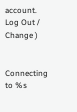account. Log Out /  Change )


Connecting to %s